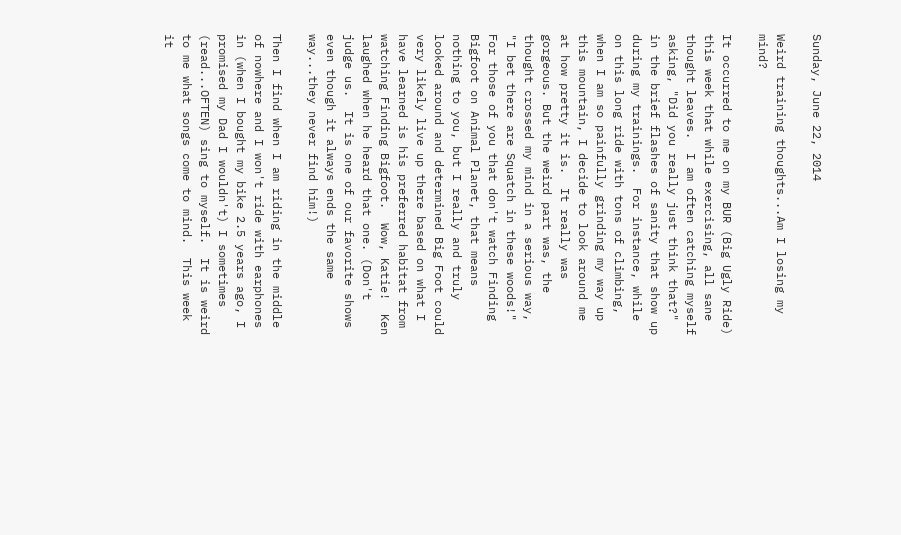Sunday, June 22, 2014

Weird training thoughts...Am I losing my mind?

It occurred to me on my BUR (Big Ugly Ride) this week that while exercising, all sane thought leaves.  I am often catching myself asking, "Did you really just think that?" in the brief flashes of sanity that show up during my trainings.  For instance, while on this long ride with tons of climbing, when I am so painfully grinding my way up this mountain, I decide to look around me at how pretty it is.  It really was gorgeous. But the weird part was, the thought crossed my mind in a serious way, "I bet there are Squatch in these woods!" For those of you that don't watch Finding Bigfoot on Animal Planet, that means nothing to you, but I really and truly looked around and determined Big Foot could very likely live up there based on what I have learned is his preferred habitat from watching Finding Bigfoot.  Wow, Katie!  Ken laughed when he heard that one. (Don't judge us.  It is one of our favorite shows even though it always ends the same way...they never find him!)

Then I find when I am riding in the middle of nowhere and I won't ride with earphones in (when I bought my bike 2.5 years ago, I promised my Dad I wouldn't) I sometimes (read...OFTEN) sing to myself.  It is weird to me what songs come to mind.  This week it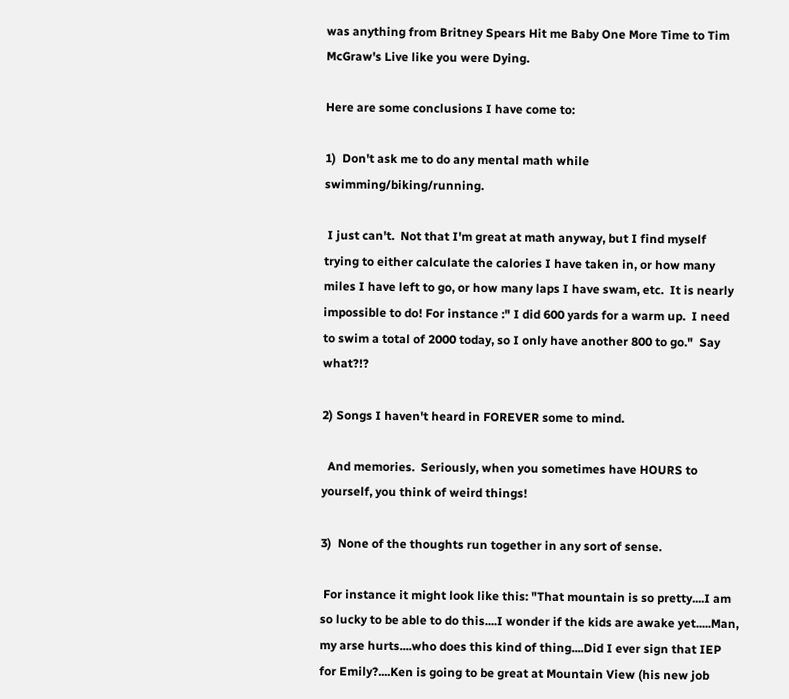was anything from Britney Spears Hit me Baby One More Time to Tim McGraw's Live like you were Dying.

Here are some conclusions I have come to:

1)  Don't ask me to do any mental math while swimming/biking/running.

 I just can't.  Not that I'm great at math anyway, but I find myself trying to either calculate the calories I have taken in, or how many miles I have left to go, or how many laps I have swam, etc.  It is nearly impossible to do! For instance :" I did 600 yards for a warm up.  I need to swim a total of 2000 today, so I only have another 800 to go."  Say what?!?

2) Songs I haven't heard in FOREVER some to mind.

  And memories.  Seriously, when you sometimes have HOURS to yourself, you think of weird things!

3)  None of the thoughts run together in any sort of sense.

 For instance it might look like this: "That mountain is so pretty....I am so lucky to be able to do this....I wonder if the kids are awake yet.....Man, my arse hurts....who does this kind of thing....Did I ever sign that IEP for Emily?....Ken is going to be great at Mountain View (his new job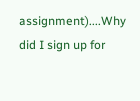assignment)....Why did I sign up for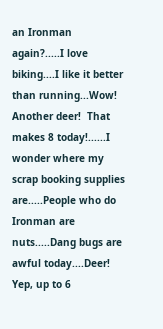an Ironman again?.....I love biking....I like it better than running...Wow! Another deer!  That makes 8 today!......I wonder where my scrap booking supplies are.....People who do Ironman are nuts.....Dang bugs are awful today....Deer!  Yep, up to 6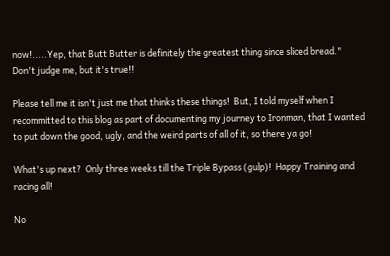now!.....Yep, that Butt Butter is definitely the greatest thing since sliced bread."  Don't judge me, but it's true!!

Please tell me it isn't just me that thinks these things!  But, I told myself when I recommitted to this blog as part of documenting my journey to Ironman, that I wanted to put down the good, ugly, and the weird parts of all of it, so there ya go!

What's up next?  Only three weeks till the Triple Bypass (gulp)!  Happy Training and racing all!

No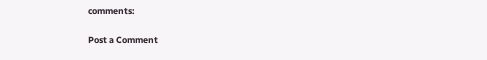comments:

Post a Comment